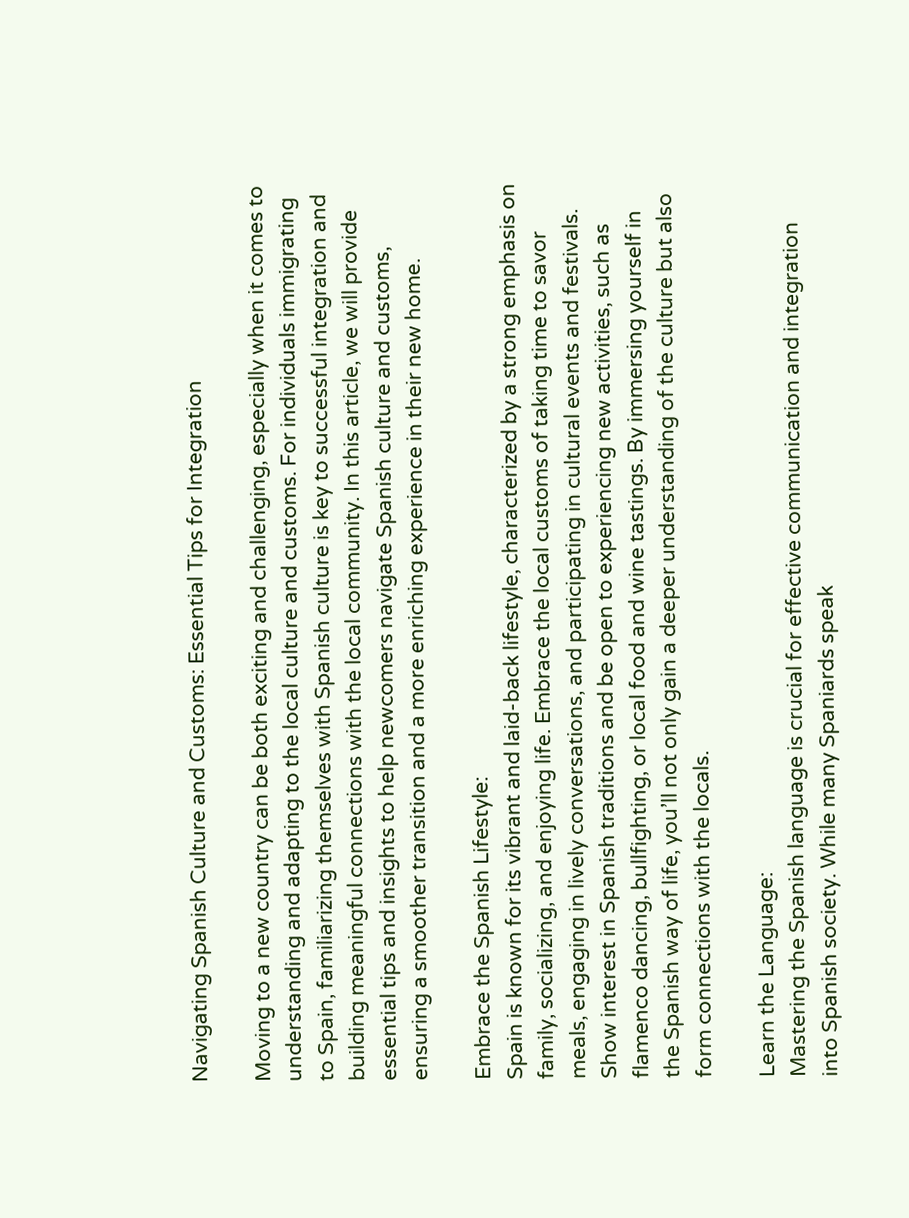Navigating Spanish Culture and Customs: Essential Tips for Integration

Moving to a new country can be both exciting and challenging, especially when it comes to understanding and adapting to the local culture and customs. For individuals immigrating to Spain, familiarizing themselves with Spanish culture is key to successful integration and building meaningful connections with the local community. In this article, we will provide essential tips and insights to help newcomers navigate Spanish culture and customs, ensuring a smoother transition and a more enriching experience in their new home.

Embrace the Spanish Lifestyle:
Spain is known for its vibrant and laid-back lifestyle, characterized by a strong emphasis on family, socializing, and enjoying life. Embrace the local customs of taking time to savor meals, engaging in lively conversations, and participating in cultural events and festivals. Show interest in Spanish traditions and be open to experiencing new activities, such as flamenco dancing, bullfighting, or local food and wine tastings. By immersing yourself in the Spanish way of life, you’ll not only gain a deeper understanding of the culture but also form connections with the locals.

Learn the Language:
Mastering the Spanish language is crucial for effective communication and integration into Spanish society. While many Spaniards speak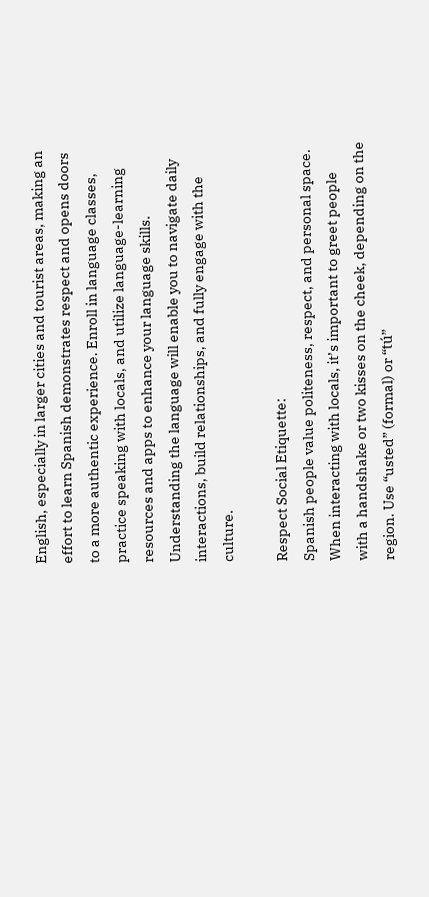English, especially in larger cities and tourist areas, making an effort to learn Spanish demonstrates respect and opens doors to a more authentic experience. Enroll in language classes, practice speaking with locals, and utilize language-learning resources and apps to enhance your language skills. Understanding the language will enable you to navigate daily interactions, build relationships, and fully engage with the culture.

Respect Social Etiquette:
Spanish people value politeness, respect, and personal space. When interacting with locals, it’s important to greet people with a handshake or two kisses on the cheek, depending on the region. Use “usted” (formal) or “tú”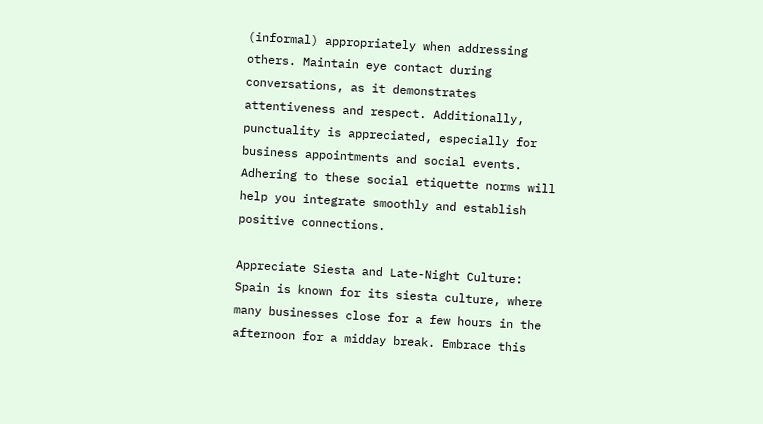(informal) appropriately when addressing others. Maintain eye contact during conversations, as it demonstrates attentiveness and respect. Additionally, punctuality is appreciated, especially for business appointments and social events. Adhering to these social etiquette norms will help you integrate smoothly and establish positive connections.

Appreciate Siesta and Late-Night Culture:
Spain is known for its siesta culture, where many businesses close for a few hours in the afternoon for a midday break. Embrace this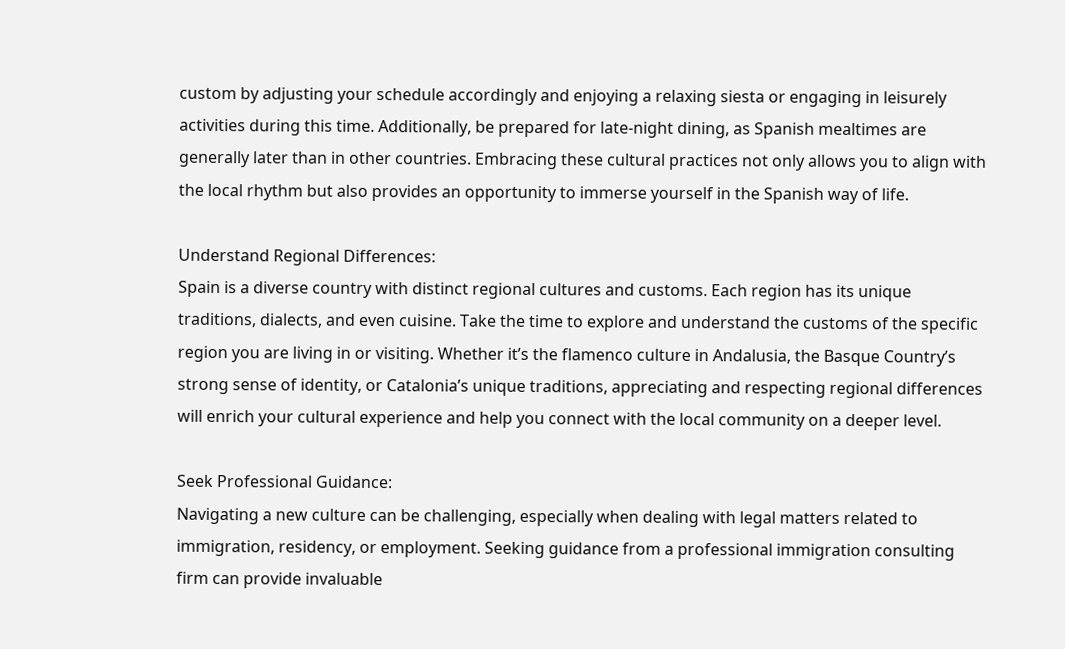custom by adjusting your schedule accordingly and enjoying a relaxing siesta or engaging in leisurely activities during this time. Additionally, be prepared for late-night dining, as Spanish mealtimes are generally later than in other countries. Embracing these cultural practices not only allows you to align with the local rhythm but also provides an opportunity to immerse yourself in the Spanish way of life.

Understand Regional Differences:
Spain is a diverse country with distinct regional cultures and customs. Each region has its unique traditions, dialects, and even cuisine. Take the time to explore and understand the customs of the specific region you are living in or visiting. Whether it’s the flamenco culture in Andalusia, the Basque Country’s strong sense of identity, or Catalonia’s unique traditions, appreciating and respecting regional differences will enrich your cultural experience and help you connect with the local community on a deeper level.

Seek Professional Guidance:
Navigating a new culture can be challenging, especially when dealing with legal matters related to immigration, residency, or employment. Seeking guidance from a professional immigration consulting firm can provide invaluable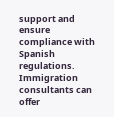support and ensure compliance with Spanish regulations. Immigration consultants can offer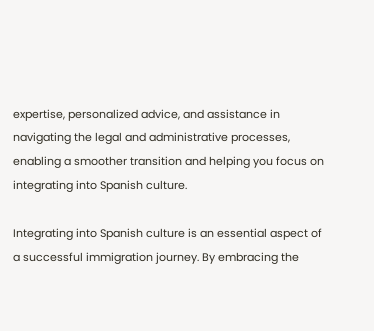expertise, personalized advice, and assistance in navigating the legal and administrative processes, enabling a smoother transition and helping you focus on integrating into Spanish culture.

Integrating into Spanish culture is an essential aspect of a successful immigration journey. By embracing the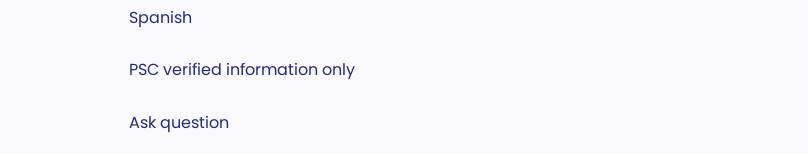Spanish

PSC verified information only

Ask question